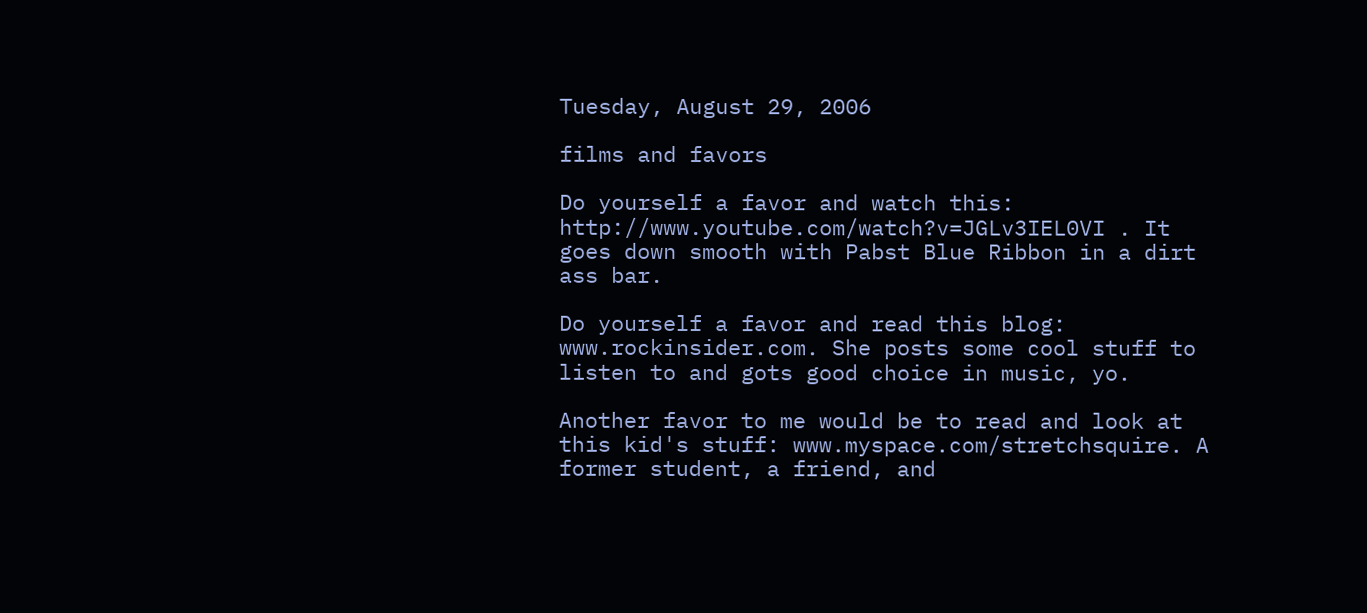Tuesday, August 29, 2006

films and favors

Do yourself a favor and watch this: http://www.youtube.com/watch?v=JGLv3IEL0VI . It goes down smooth with Pabst Blue Ribbon in a dirt ass bar.

Do yourself a favor and read this blog: www.rockinsider.com. She posts some cool stuff to listen to and gots good choice in music, yo.

Another favor to me would be to read and look at this kid's stuff: www.myspace.com/stretchsquire. A former student, a friend, and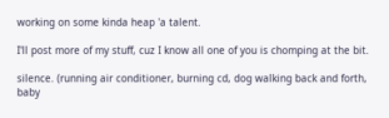working on some kinda heap 'a talent.

I'll post more of my stuff, cuz I know all one of you is chomping at the bit.

silence. (running air conditioner, burning cd, dog walking back and forth, baby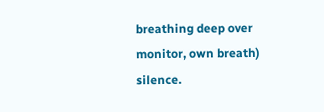breathing deep over monitor, own breath) silence.